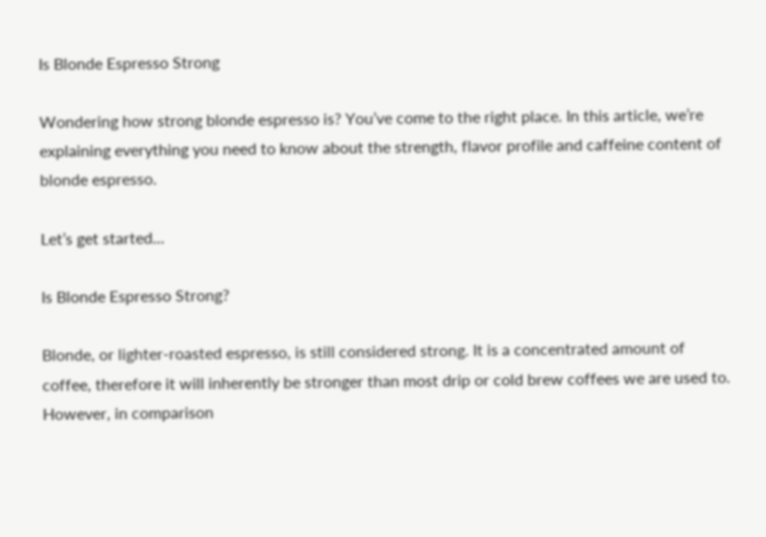Is Blonde Espresso Strong

Wondering how strong blonde espresso is? You’ve come to the right place. In this article, we’re explaining everything you need to know about the strength, flavor profile and caffeine content of blonde espresso.

Let’s get started...

Is Blonde Espresso Strong?

Blonde, or lighter-roasted espresso, is still considered strong. It is a concentrated amount of coffee, therefore it will inherently be stronger than most drip or cold brew coffees we are used to. However, in comparison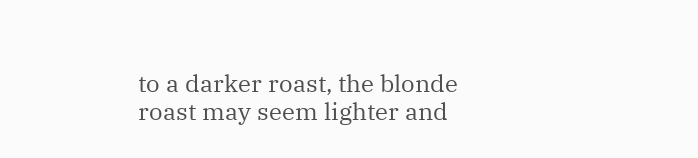to a darker roast, the blonde roast may seem lighter and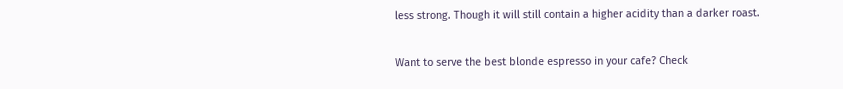less strong. Though it will still contain a higher acidity than a darker roast.

Want to serve the best blonde espresso in your cafe? Check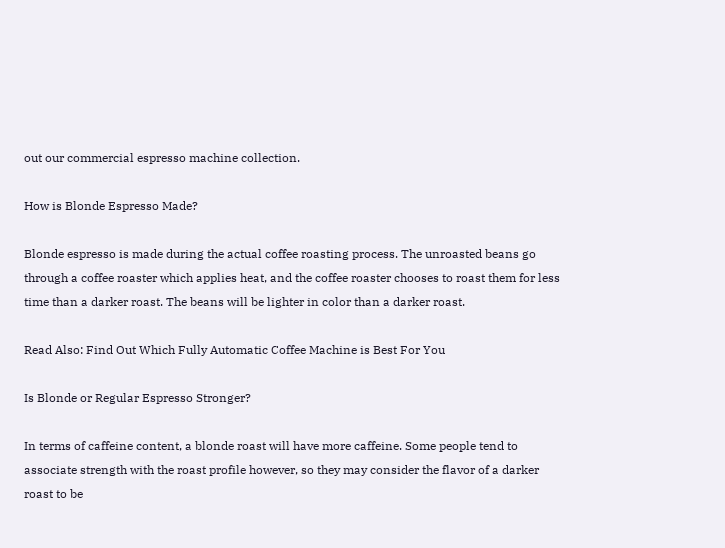out our commercial espresso machine collection.

How is Blonde Espresso Made?

Blonde espresso is made during the actual coffee roasting process. The unroasted beans go through a coffee roaster which applies heat, and the coffee roaster chooses to roast them for less time than a darker roast. The beans will be lighter in color than a darker roast.

Read Also: Find Out Which Fully Automatic Coffee Machine is Best For You

Is Blonde or Regular Espresso Stronger?

In terms of caffeine content, a blonde roast will have more caffeine. Some people tend to associate strength with the roast profile however, so they may consider the flavor of a darker roast to be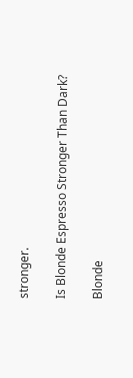stronger.

Is Blonde Espresso Stronger Than Dark?

Blonde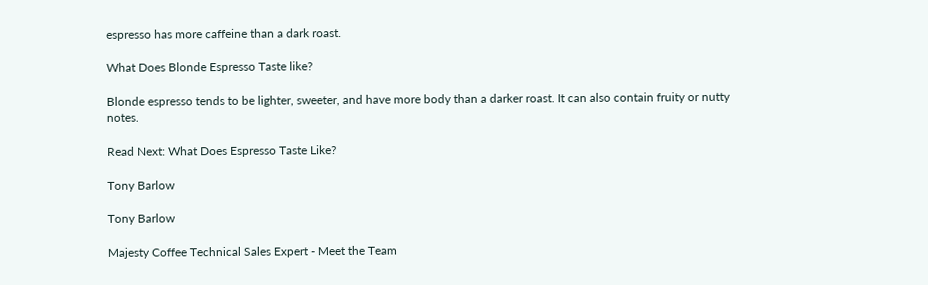espresso has more caffeine than a dark roast.

What Does Blonde Espresso Taste like?

Blonde espresso tends to be lighter, sweeter, and have more body than a darker roast. It can also contain fruity or nutty notes.

Read Next: What Does Espresso Taste Like?

Tony Barlow

Tony Barlow

Majesty Coffee Technical Sales Expert - Meet the Team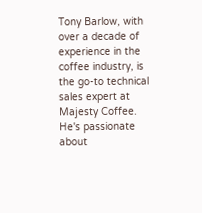Tony Barlow, with over a decade of experience in the coffee industry, is the go-to technical sales expert at Majesty Coffee. He's passionate about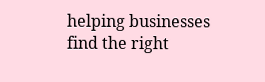helping businesses find the right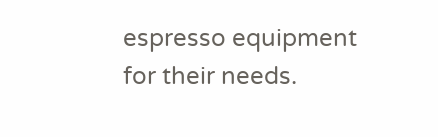espresso equipment for their needs.